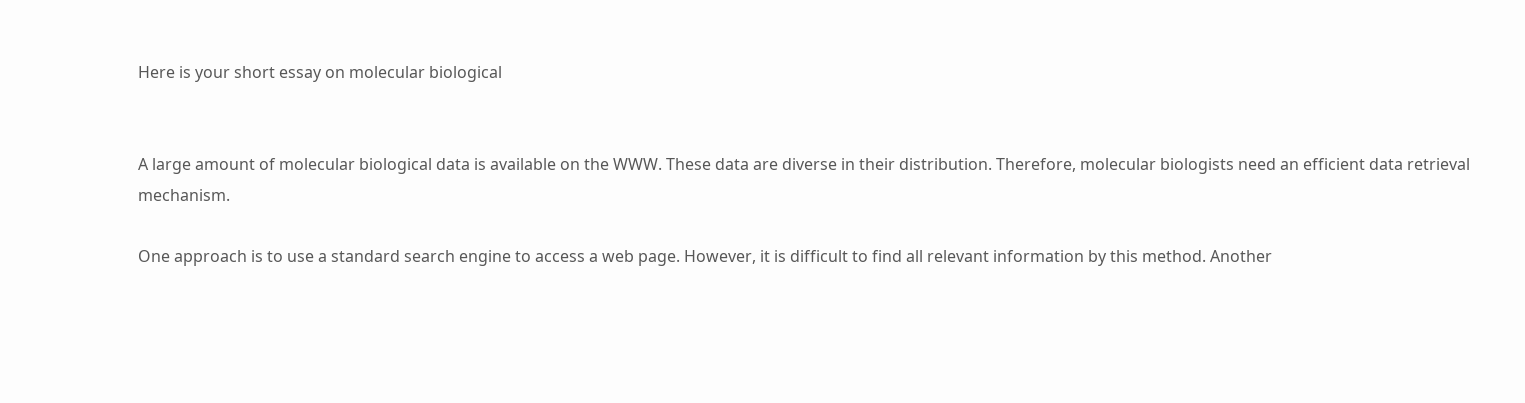Here is your short essay on molecular biological


A large amount of molecular biological data is available on the WWW. These data are diverse in their distribution. Therefore, molecular biologists need an efficient data retrieval mechanism.

One approach is to use a standard search engine to access a web page. However, it is difficult to find all relevant information by this method. Another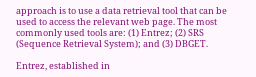approach is to use a data retrieval tool that can be used to access the relevant web page. The most commonly used tools are: (1) Entrez; (2) SRS (Sequence Retrieval System); and (3) DBGET.

Entrez, established in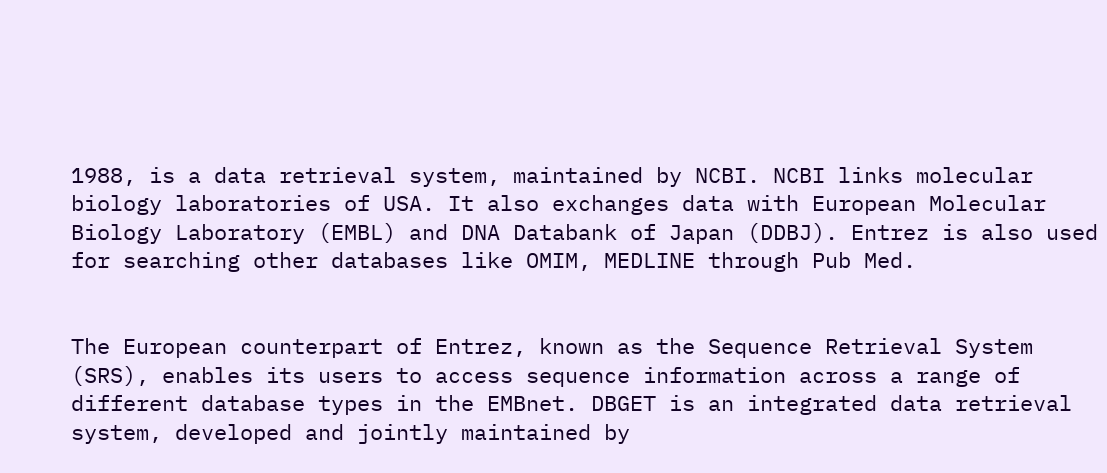1988, is a data retrieval system, maintained by NCBI. NCBI links molecular biology laboratories of USA. It also exchanges data with European Molecular Biology Laboratory (EMBL) and DNA Databank of Japan (DDBJ). Entrez is also used for searching other databases like OMIM, MEDLINE through Pub Med.


The European counterpart of Entrez, known as the Sequence Retrieval System (SRS), enables its users to access sequence information across a range of different database types in the EMBnet. DBGET is an integrated data retrieval system, developed and jointly maintained by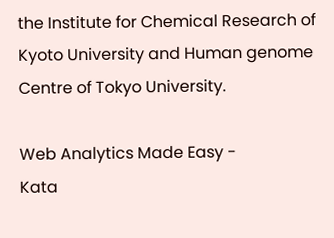the Institute for Chemical Research of Kyoto University and Human genome Centre of Tokyo University.

Web Analytics Made Easy -
Kata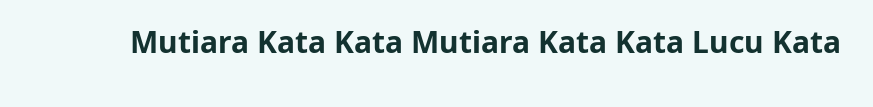Mutiara Kata Kata Mutiara Kata Kata Lucu Kata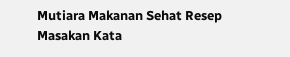Mutiara Makanan Sehat Resep Masakan Kata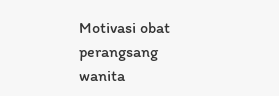Motivasi obat perangsang wanita